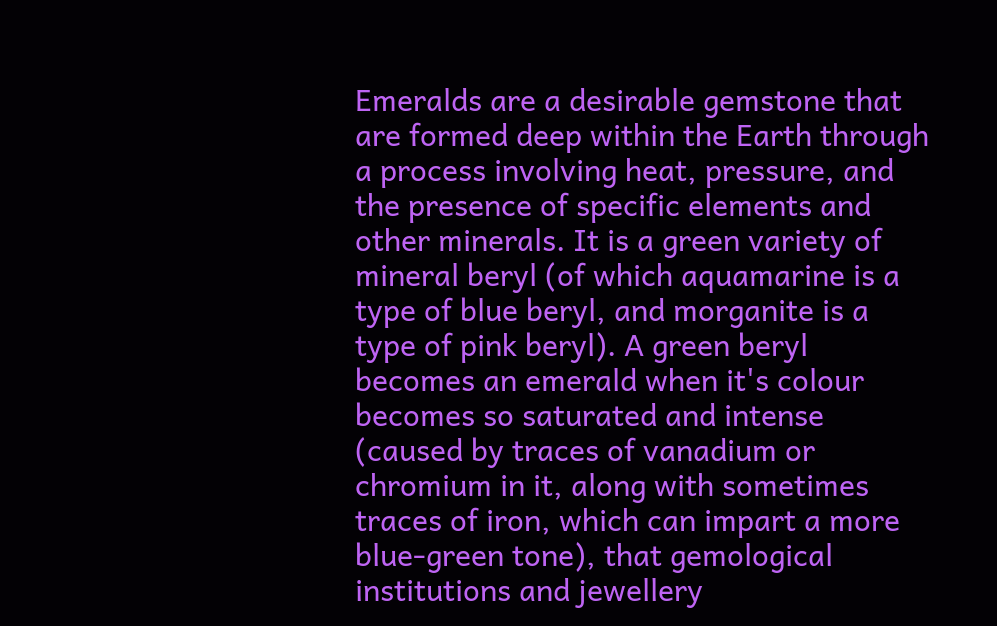Emeralds are a desirable gemstone that are formed deep within the Earth through a process involving heat, pressure, and the presence of specific elements and other minerals. It is a green variety of mineral beryl (of which aquamarine is a type of blue beryl, and morganite is a type of pink beryl). A green beryl becomes an emerald when it's colour becomes so saturated and intense (caused by traces of vanadium or chromium in it, along with sometimes traces of iron, which can impart a more blue-green tone), that gemological institutions and jewellery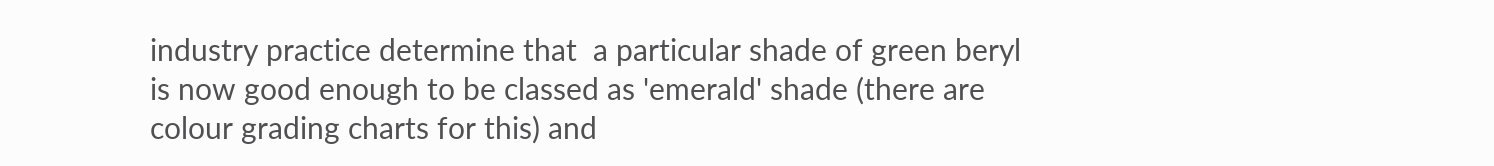industry practice determine that  a particular shade of green beryl is now good enough to be classed as 'emerald' shade (there are colour grading charts for this) and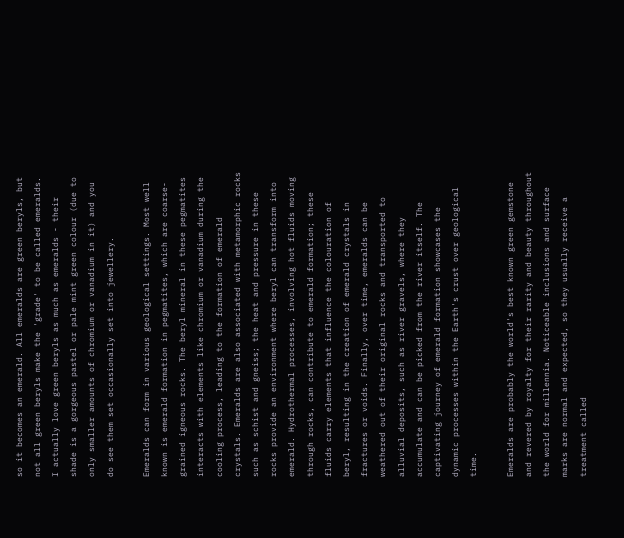so it becomes an emerald. All emeralds are green beryls, but not all green beryls make the 'grade' to be called emeralds. I actually love green beryls as much as emeralds - their shade is a gorgeous pastel or pale mint green colour (due to only smaller amounts of chromium or vanadium in it) and you do see them set occasionally set into jewellery.

Emeralds can form in various geological settings. Most well known is emerald formation in pegmatites, which are coarse-grained igneous rocks. The beryl mineral in these pegmatites interacts with elements like chromium or vanadium during the cooling process, leading to the formation of emerald crystals. Emeralds are also associated with metamorphic rocks such as schist and gneiss; the heat and pressure in these rocks provide an environment where beryl can transform into emerald. Hydrothermal processes, involving hot fluids moving through rocks, can contribute to emerald formation; these fluids carry elements that influence the colouration of beryl, resulting in the creation of emerald crystals in fractures or voids. Finally, over time, emeralds can be weathered out of their original rocks and transported to alluvial deposits, such as river gravels, where they accumulate and can be picked from the river itself. The captivating journey of emerald formation showcases the dynamic processes within the Earth's crust over geological time.

Emeralds are probably the world's best known green gemstone and revered by royalty for their rarity and beauty throughout the world for millennia. Noticeable inclusions and surface marks are normal and expected, so they usually receive a treatment called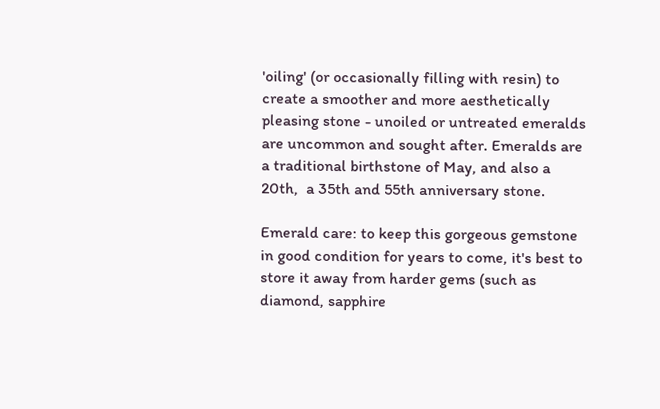'oiling' (or occasionally filling with resin) to create a smoother and more aesthetically pleasing stone - unoiled or untreated emeralds are uncommon and sought after. Emeralds are a traditional birthstone of May, and also a 20th,  a 35th and 55th anniversary stone.

Emerald care: to keep this gorgeous gemstone in good condition for years to come, it's best to store it away from harder gems (such as diamond, sapphire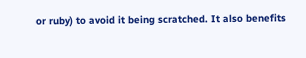or ruby) to avoid it being scratched. It also benefits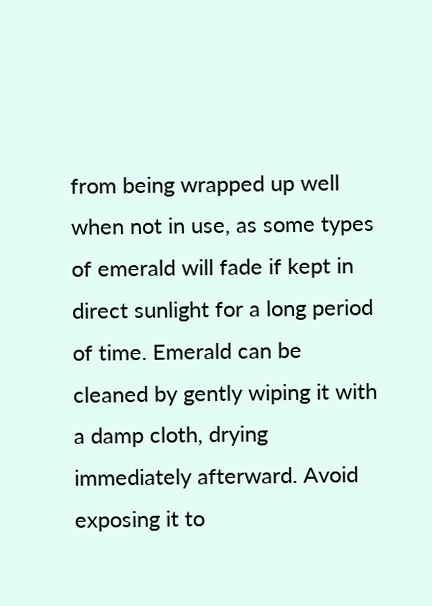from being wrapped up well when not in use, as some types of emerald will fade if kept in direct sunlight for a long period of time. Emerald can be cleaned by gently wiping it with a damp cloth, drying immediately afterward. Avoid exposing it to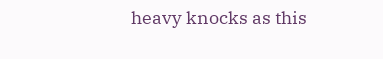heavy knocks as this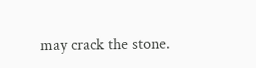may crack the stone.